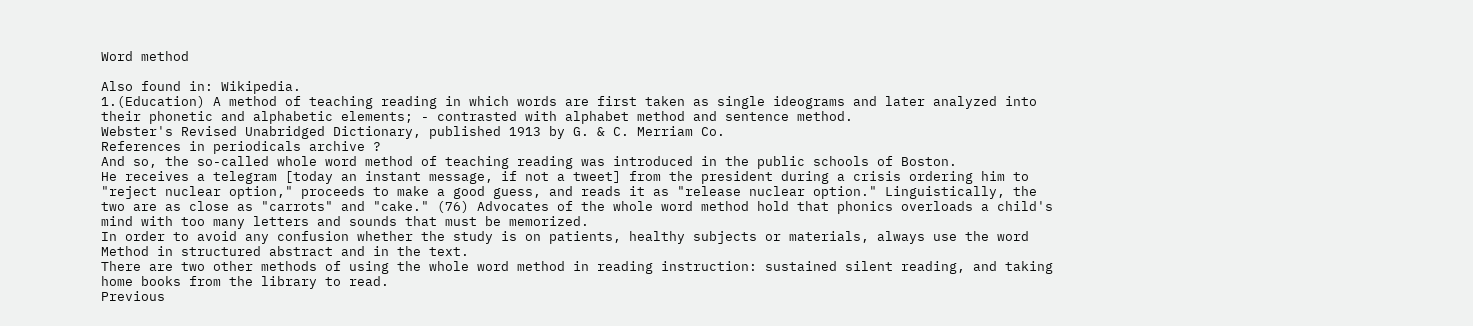Word method

Also found in: Wikipedia.
1.(Education) A method of teaching reading in which words are first taken as single ideograms and later analyzed into their phonetic and alphabetic elements; - contrasted with alphabet method and sentence method.
Webster's Revised Unabridged Dictionary, published 1913 by G. & C. Merriam Co.
References in periodicals archive ?
And so, the so-called whole word method of teaching reading was introduced in the public schools of Boston.
He receives a telegram [today an instant message, if not a tweet] from the president during a crisis ordering him to "reject nuclear option," proceeds to make a good guess, and reads it as "release nuclear option." Linguistically, the two are as close as "carrots" and "cake." (76) Advocates of the whole word method hold that phonics overloads a child's mind with too many letters and sounds that must be memorized.
In order to avoid any confusion whether the study is on patients, healthy subjects or materials, always use the word Method in structured abstract and in the text.
There are two other methods of using the whole word method in reading instruction: sustained silent reading, and taking home books from the library to read.
Previous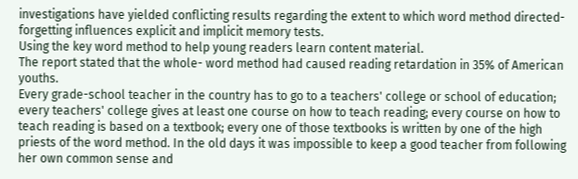investigations have yielded conflicting results regarding the extent to which word method directed-forgetting influences explicit and implicit memory tests.
Using the key word method to help young readers learn content material.
The report stated that the whole- word method had caused reading retardation in 35% of American youths.
Every grade-school teacher in the country has to go to a teachers' college or school of education; every teachers' college gives at least one course on how to teach reading; every course on how to teach reading is based on a textbook; every one of those textbooks is written by one of the high priests of the word method. In the old days it was impossible to keep a good teacher from following her own common sense and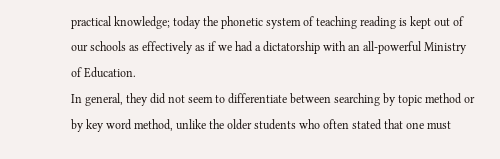practical knowledge; today the phonetic system of teaching reading is kept out of our schools as effectively as if we had a dictatorship with an all-powerful Ministry of Education.
In general, they did not seem to differentiate between searching by topic method or by key word method, unlike the older students who often stated that one must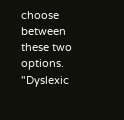choose between these two options.
"Dyslexic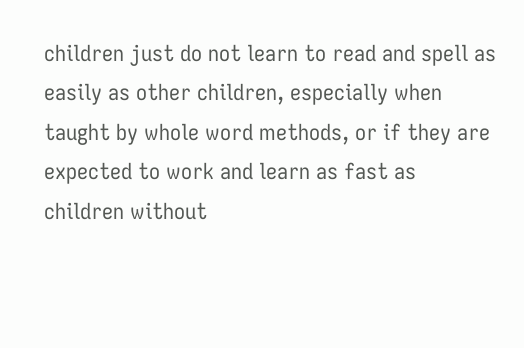children just do not learn to read and spell as easily as other children, especially when taught by whole word methods, or if they are expected to work and learn as fast as children without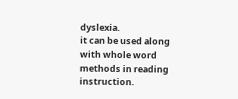dyslexia.
it can be used along with whole word methods in reading instruction.